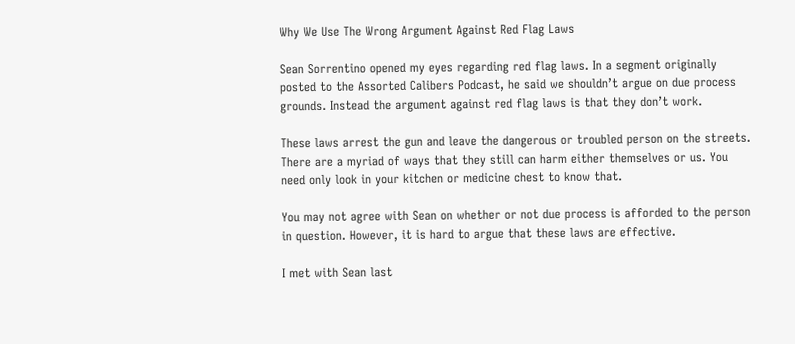Why We Use The Wrong Argument Against Red Flag Laws

Sean Sorrentino opened my eyes regarding red flag laws. In a segment originally posted to the Assorted Calibers Podcast, he said we shouldn’t argue on due process grounds. Instead the argument against red flag laws is that they don’t work.

These laws arrest the gun and leave the dangerous or troubled person on the streets. There are a myriad of ways that they still can harm either themselves or us. You need only look in your kitchen or medicine chest to know that.

You may not agree with Sean on whether or not due process is afforded to the person in question. However, it is hard to argue that these laws are effective.

I met with Sean last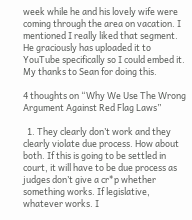week while he and his lovely wife were coming through the area on vacation. I mentioned I really liked that segment. He graciously has uploaded it to YouTube specifically so I could embed it. My thanks to Sean for doing this.

4 thoughts on “Why We Use The Wrong Argument Against Red Flag Laws”

  1. They clearly don’t work and they clearly violate due process. How about both. If this is going to be settled in court, it will have to be due process as judges don’t give a cr*p whether something works. If legislative, whatever works. I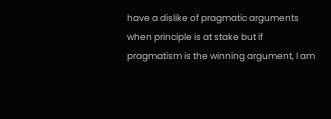have a dislike of pragmatic arguments when principle is at stake but if pragmatism is the winning argument, I am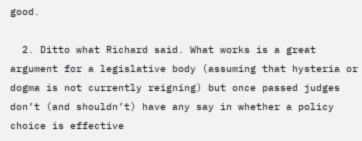good.

  2. Ditto what Richard said. What works is a great argument for a legislative body (assuming that hysteria or dogma is not currently reigning) but once passed judges don’t (and shouldn’t) have any say in whether a policy choice is effective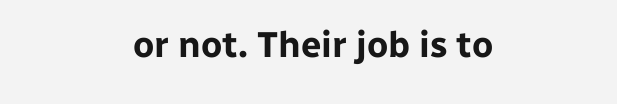or not. Their job is to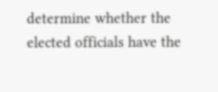determine whether the elected officials have the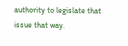authority to legislate that issue that way.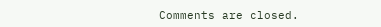Comments are closed.